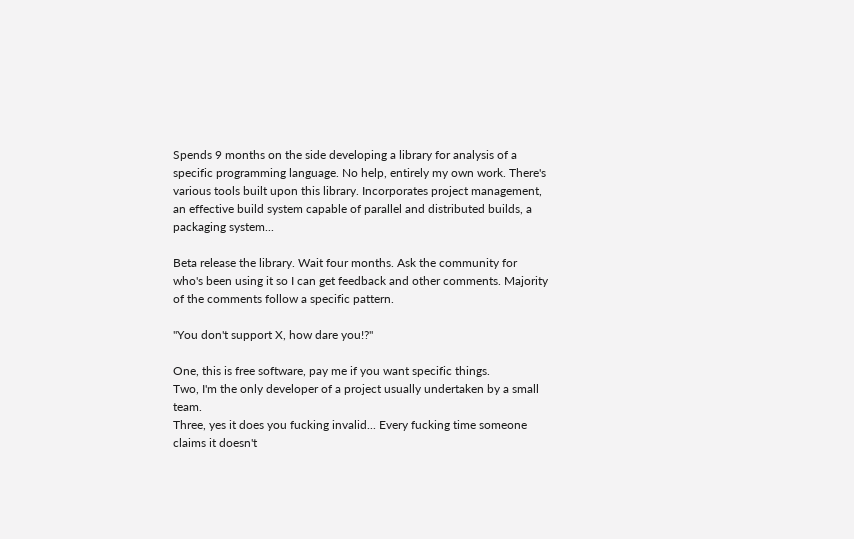Spends 9 months on the side developing a library for analysis of a specific programming language. No help, entirely my own work. There's various tools built upon this library. Incorporates project management, an effective build system capable of parallel and distributed builds, a packaging system...

Beta release the library. Wait four months. Ask the community for who's been using it so I can get feedback and other comments. Majority of the comments follow a specific pattern.

"You don't support X, how dare you!?"

One, this is free software, pay me if you want specific things.
Two, I'm the only developer of a project usually undertaken by a small team.
Three, yes it does you fucking invalid... Every fucking time someone claims it doesn't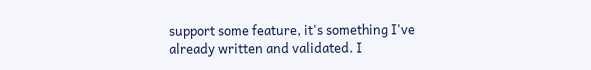support some feature, it's something I've already written and validated. I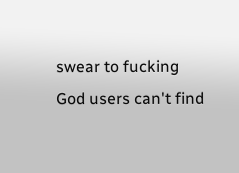swear to fucking God users can't find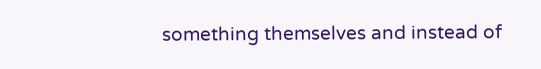something themselves and instead of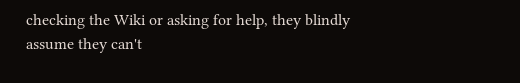checking the Wiki or asking for help, they blindly assume they can't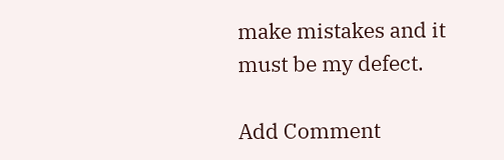make mistakes and it must be my defect.

Add Comment